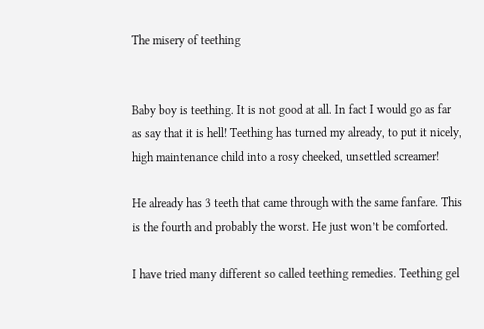The misery of teething


Baby boy is teething. It is not good at all. In fact I would go as far as say that it is hell! Teething has turned my already, to put it nicely, high maintenance child into a rosy cheeked, unsettled screamer!

He already has 3 teeth that came through with the same fanfare. This is the fourth and probably the worst. He just won’t be comforted.

I have tried many different so called teething remedies. Teething gel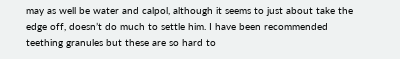may as well be water and calpol, although it seems to just about take the edge off, doesn’t do much to settle him. I have been recommended teething granules but these are so hard to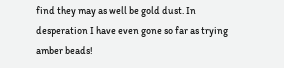find they may as well be gold dust. In desperation I have even gone so far as trying amber beads!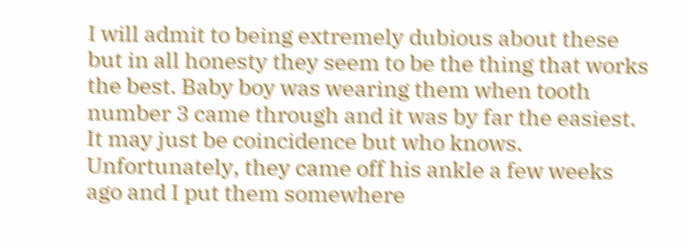I will admit to being extremely dubious about these but in all honesty they seem to be the thing that works the best. Baby boy was wearing them when tooth number 3 came through and it was by far the easiest. It may just be coincidence but who knows. Unfortunately, they came off his ankle a few weeks ago and I put them somewhere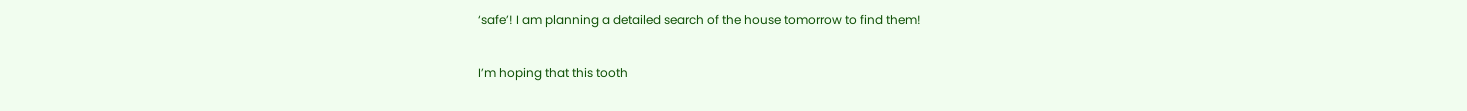‘safe’! I am planning a detailed search of the house tomorrow to find them!

I’m hoping that this tooth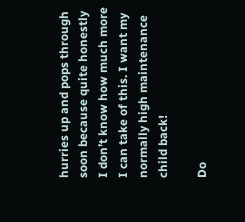hurries up and pops through soon because quite honestly I don’t know how much more I can take of this. I want my normally high maintenance child back!

Do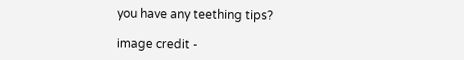you have any teething tips?

image credit -